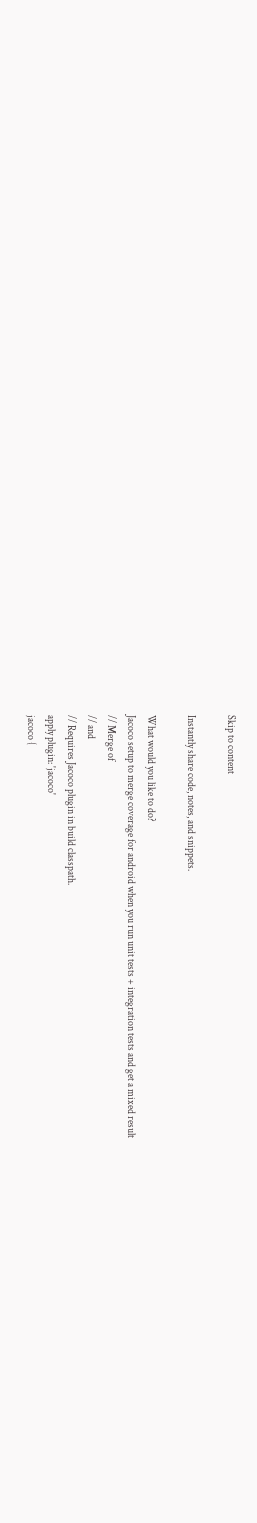Skip to content

Instantly share code, notes, and snippets.

What would you like to do?
Jacoco setup to merge coverage for android when you run unit tests + integration tests and get a mixed result
// Merge of
// and
// Requires Jacoco plugin in build classpath.
apply plugin: 'jacoco'
jacoco {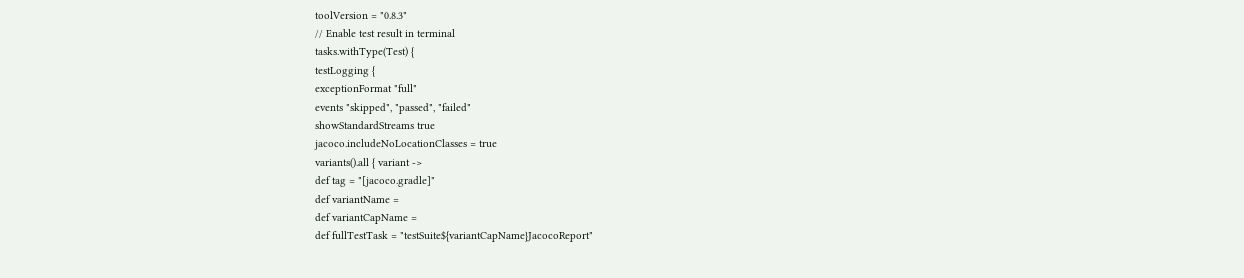toolVersion = "0.8.3"
// Enable test result in terminal
tasks.withType(Test) {
testLogging {
exceptionFormat "full"
events "skipped", "passed", "failed"
showStandardStreams true
jacoco.includeNoLocationClasses = true
variants().all { variant ->
def tag = "[jacoco.gradle]"
def variantName =
def variantCapName =
def fullTestTask = "testSuite${variantCapName}JacocoReport"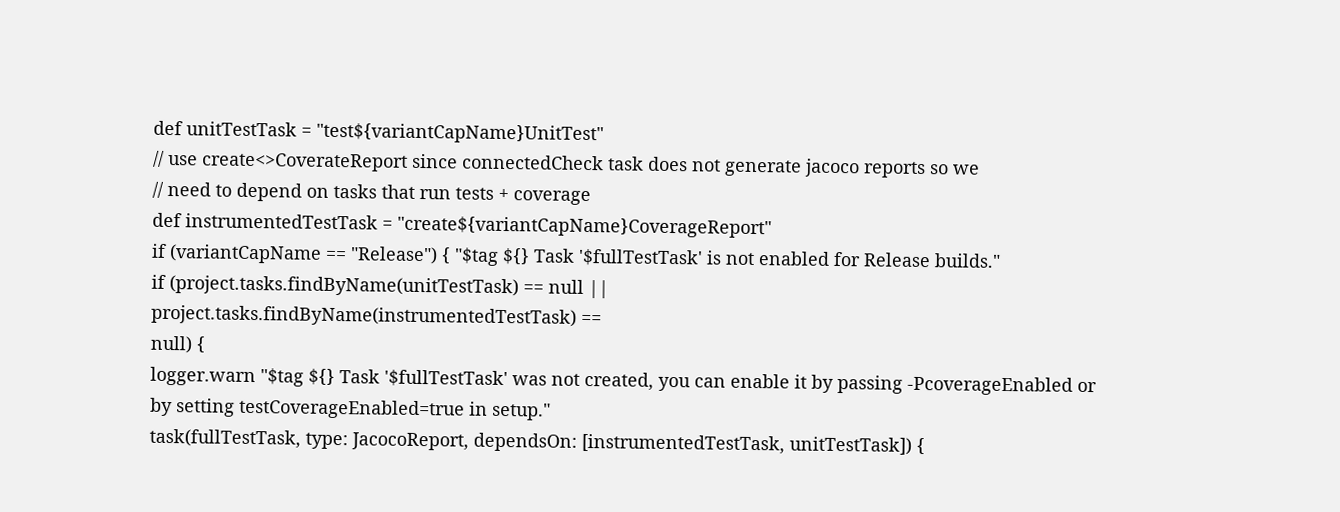def unitTestTask = "test${variantCapName}UnitTest"
// use create<>CoverateReport since connectedCheck task does not generate jacoco reports so we
// need to depend on tasks that run tests + coverage
def instrumentedTestTask = "create${variantCapName}CoverageReport"
if (variantCapName == "Release") { "$tag ${} Task '$fullTestTask' is not enabled for Release builds."
if (project.tasks.findByName(unitTestTask) == null ||
project.tasks.findByName(instrumentedTestTask) ==
null) {
logger.warn "$tag ${} Task '$fullTestTask' was not created, you can enable it by passing -PcoverageEnabled or by setting testCoverageEnabled=true in setup."
task(fullTestTask, type: JacocoReport, dependsOn: [instrumentedTestTask, unitTestTask]) {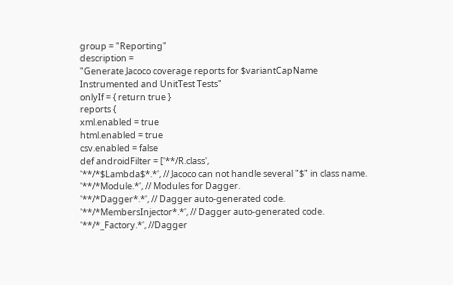group = "Reporting"
description =
"Generate Jacoco coverage reports for $variantCapName Instrumented and UnitTest Tests"
onlyIf = { return true }
reports {
xml.enabled = true
html.enabled = true
csv.enabled = false
def androidFilter = ['**/R.class',
'**/*$Lambda$*.*', // Jacoco can not handle several "$" in class name.
'**/*Module.*', // Modules for Dagger.
'**/*Dagger*.*', // Dagger auto-generated code.
'**/*MembersInjector*.*', // Dagger auto-generated code.
'**/*_Factory.*', //Dagger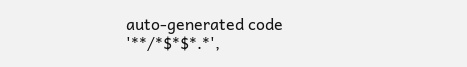auto-generated code
'**/*$*$*.*',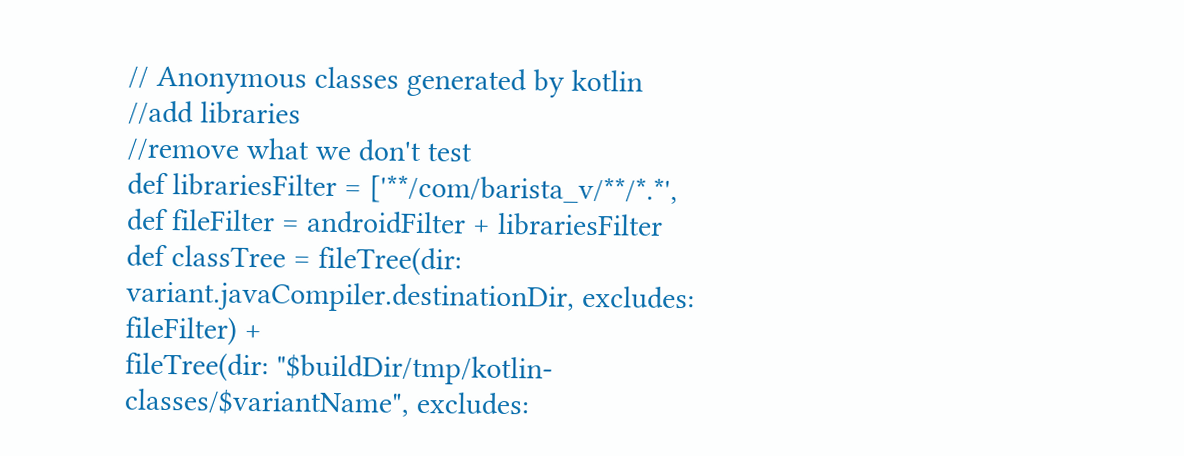// Anonymous classes generated by kotlin
//add libraries
//remove what we don't test
def librariesFilter = ['**/com/barista_v/**/*.*',
def fileFilter = androidFilter + librariesFilter
def classTree = fileTree(dir: variant.javaCompiler.destinationDir, excludes: fileFilter) +
fileTree(dir: "$buildDir/tmp/kotlin-classes/$variantName", excludes: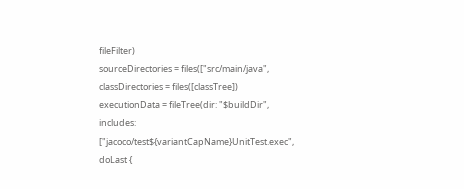fileFilter)
sourceDirectories = files(["src/main/java",
classDirectories = files([classTree])
executionData = fileTree(dir: "$buildDir",
includes: ["jacoco/test${variantCapName}UnitTest.exec",
doLast {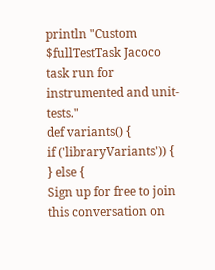println "Custom $fullTestTask Jacoco task run for instrumented and unit-tests."
def variants() {
if ('libraryVariants')) {
} else {
Sign up for free to join this conversation on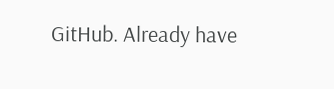GitHub. Already have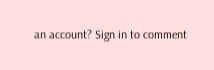an account? Sign in to comment